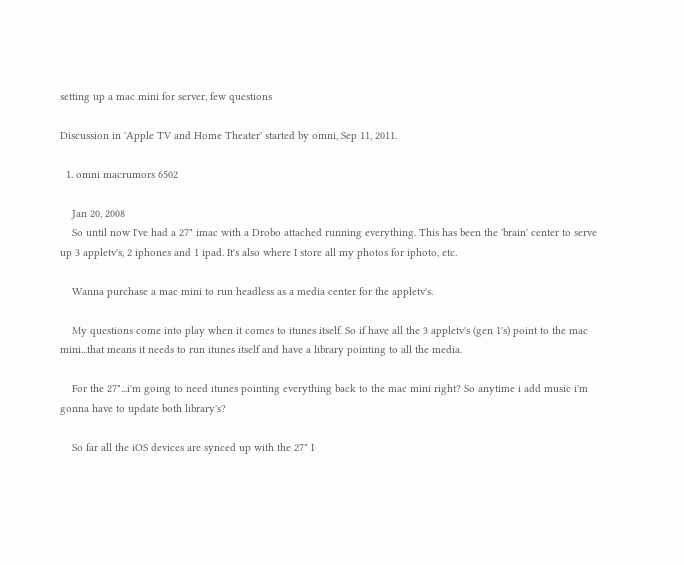setting up a mac mini for server, few questions

Discussion in 'Apple TV and Home Theater' started by omni, Sep 11, 2011.

  1. omni macrumors 6502

    Jan 20, 2008
    So until now I've had a 27" imac with a Drobo attached running everything. This has been the 'brain' center to serve up 3 appletv's, 2 iphones and 1 ipad. It's also where I store all my photos for iphoto, etc.

    Wanna purchase a mac mini to run headless as a media center for the appletv's.

    My questions come into play when it comes to itunes itself. So if have all the 3 appletv's (gen 1's) point to the mac mini...that means it needs to run itunes itself and have a library pointing to all the media.

    For the 27"...i'm going to need itunes pointing everything back to the mac mini right? So anytime i add music i'm gonna have to update both library's?

    So far all the iOS devices are synced up with the 27" I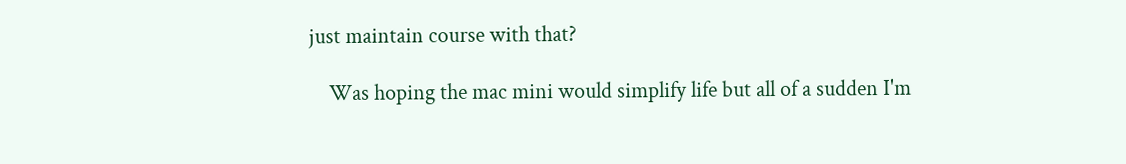just maintain course with that?

    Was hoping the mac mini would simplify life but all of a sudden I'm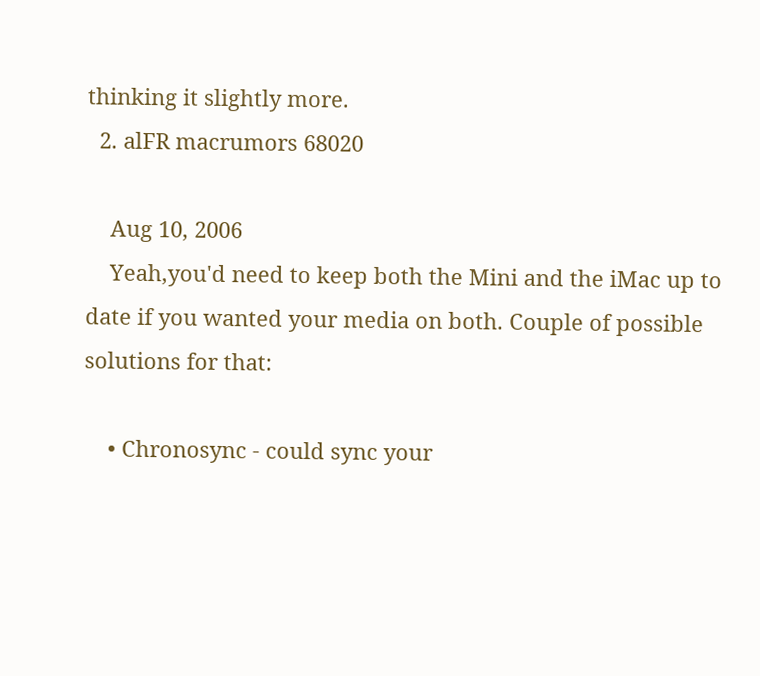thinking it slightly more.
  2. alFR macrumors 68020

    Aug 10, 2006
    Yeah,you'd need to keep both the Mini and the iMac up to date if you wanted your media on both. Couple of possible solutions for that:

    • Chronosync - could sync your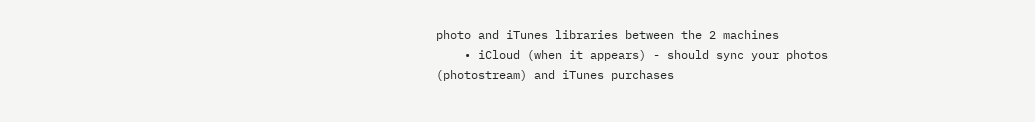photo and iTunes libraries between the 2 machines
    • iCloud (when it appears) - should sync your photos (photostream) and iTunes purchases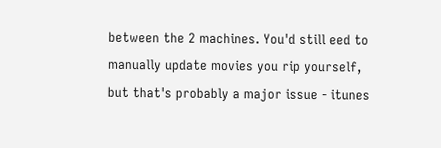between the 2 machines. You'd still eed to manually update movies you rip yourself, but that's probably a major issue - itunes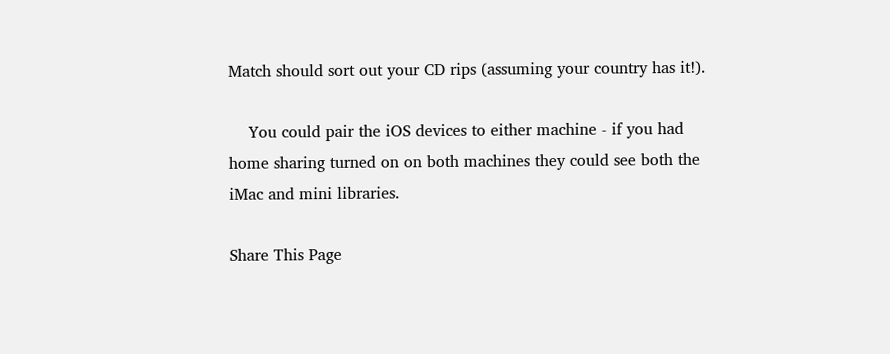Match should sort out your CD rips (assuming your country has it!).

    You could pair the iOS devices to either machine - if you had home sharing turned on on both machines they could see both the iMac and mini libraries.

Share This Page